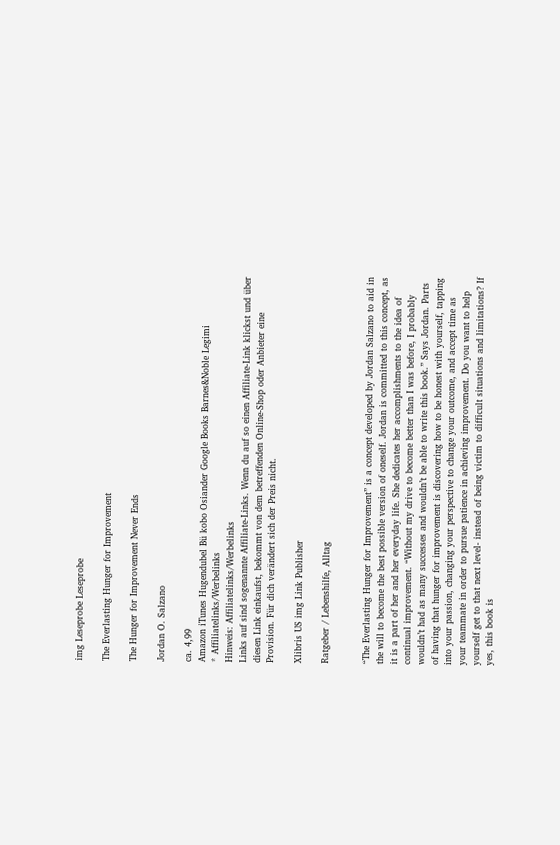img Leseprobe Leseprobe

The Everlasting Hunger for Improvement

The Hunger for Improvement Never Ends

Jordan O. Salzano

ca. 4,99
Amazon iTunes Hugendubel Bü kobo Osiander Google Books Barnes&Noble Legimi
* Affiliatelinks/Werbelinks
Hinweis: Affiliatelinks/Werbelinks
Links auf sind sogenannte Affiliate-Links. Wenn du auf so einen Affiliate-Link klickst und über diesen Link einkaufst, bekommt von dem betreffenden Online-Shop oder Anbieter eine Provision. Für dich verändert sich der Preis nicht.

Xlibris US img Link Publisher

Ratgeber / Lebenshilfe, Alltag


“The Everlasting Hunger for Improvement” is a concept developed by Jordan Salzano to aid in the will to become the best possible version of oneself. Jordan is committed to this concept, as it is a part of her and her everyday life. She dedicates her accomplishments to the idea of continual improvement. “Without my drive to become better than I was before, I probably wouldn’t had as many successes and wouldn’t be able to write this book.” Says Jordan. Parts of having that hunger for improvement is discovering how to be honest with yourself, tapping into your passion, changing your perspective to change your outcome, and accept time as your teammate in order to pursue patience in achieving improvement. Do you want to help yourself get to that next level- instead of being victim to difficult situations and limitations? If yes, this book is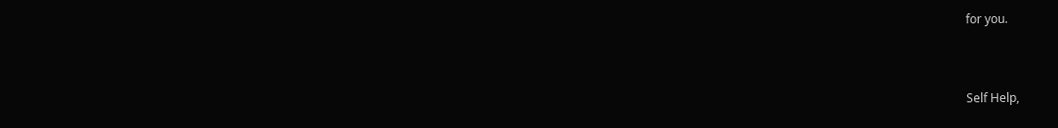for you.



Self Help,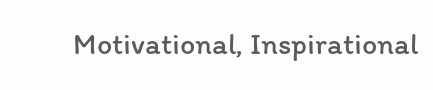Motivational, Inspirational